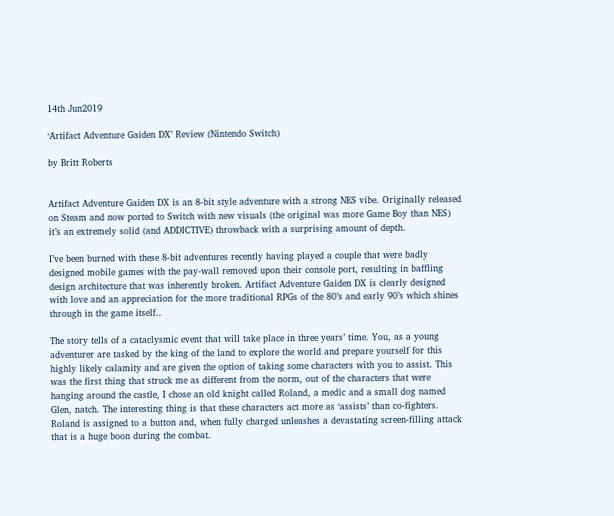14th Jun2019

‘Artifact Adventure Gaiden DX’ Review (Nintendo Switch)

by Britt Roberts


Artifact Adventure Gaiden DX is an 8-bit style adventure with a strong NES vibe. Originally released on Steam and now ported to Switch with new visuals (the original was more Game Boy than NES) it’s an extremely solid (and ADDICTIVE) throwback with a surprising amount of depth.

I’ve been burned with these 8-bit adventures recently having played a couple that were badly designed mobile games with the pay-wall removed upon their console port, resulting in baffling design architecture that was inherently broken. Artifact Adventure Gaiden DX is clearly designed with love and an appreciation for the more traditional RPGs of the 80’s and early 90’s which shines through in the game itself..

The story tells of a cataclysmic event that will take place in three years’ time. You, as a young adventurer are tasked by the king of the land to explore the world and prepare yourself for this highly likely calamity and are given the option of taking some characters with you to assist. This was the first thing that struck me as different from the norm, out of the characters that were hanging around the castle, I chose an old knight called Roland, a medic and a small dog named Glen, natch. The interesting thing is that these characters act more as ‘assists’ than co-fighters. Roland is assigned to a button and, when fully charged unleashes a devastating screen-filling attack that is a huge boon during the combat.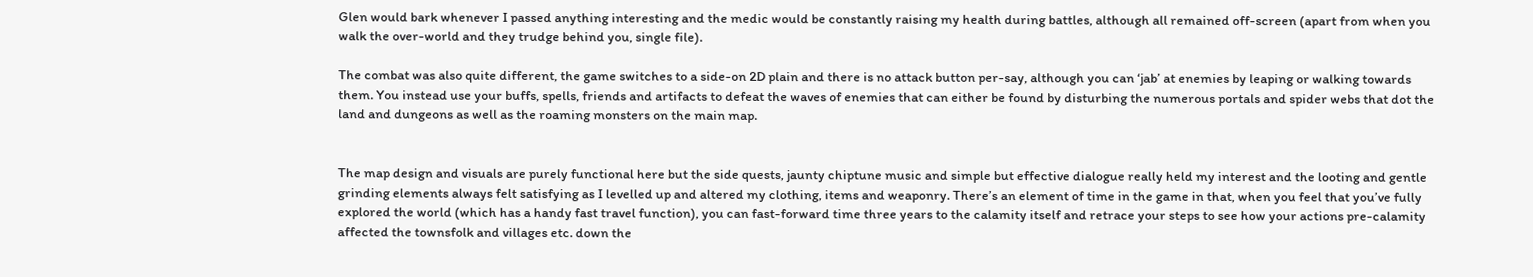Glen would bark whenever I passed anything interesting and the medic would be constantly raising my health during battles, although all remained off-screen (apart from when you walk the over-world and they trudge behind you, single file).

The combat was also quite different, the game switches to a side-on 2D plain and there is no attack button per-say, although you can ‘jab’ at enemies by leaping or walking towards them. You instead use your buffs, spells, friends and artifacts to defeat the waves of enemies that can either be found by disturbing the numerous portals and spider webs that dot the land and dungeons as well as the roaming monsters on the main map.


The map design and visuals are purely functional here but the side quests, jaunty chiptune music and simple but effective dialogue really held my interest and the looting and gentle grinding elements always felt satisfying as I levelled up and altered my clothing, items and weaponry. There’s an element of time in the game in that, when you feel that you’ve fully explored the world (which has a handy fast travel function), you can fast-forward time three years to the calamity itself and retrace your steps to see how your actions pre-calamity affected the townsfolk and villages etc. down the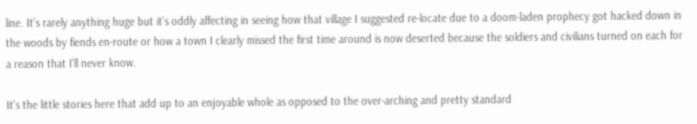line. It’s rarely anything huge but it’s oddly affecting in seeing how that village I suggested re-locate due to a doom-laden prophecy got hacked down in the woods by fiends en-route or how a town I clearly missed the first time around is now deserted because the soldiers and civilians turned on each for a reason that I’ll never know.

It’s the little stories here that add up to an enjoyable whole as opposed to the over-arching and pretty standard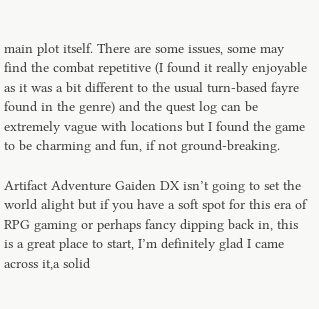main plot itself. There are some issues, some may find the combat repetitive (I found it really enjoyable as it was a bit different to the usual turn-based fayre found in the genre) and the quest log can be extremely vague with locations but I found the game to be charming and fun, if not ground-breaking.

Artifact Adventure Gaiden DX isn’t going to set the world alight but if you have a soft spot for this era of RPG gaming or perhaps fancy dipping back in, this is a great place to start, I’m definitely glad I came across it,a solid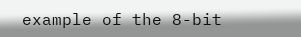example of the 8-bit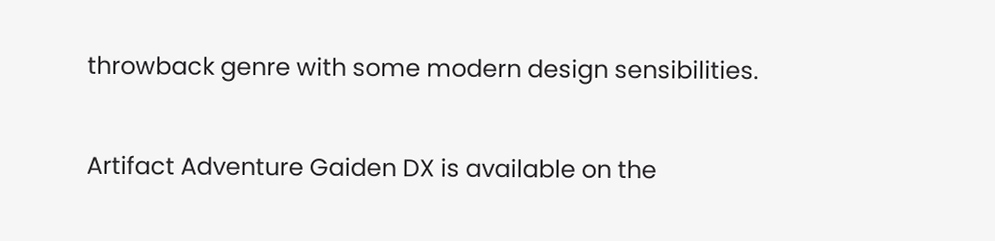throwback genre with some modern design sensibilities.

Artifact Adventure Gaiden DX is available on the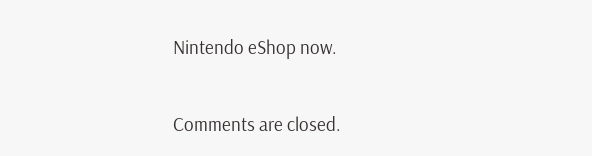Nintendo eShop now.


Comments are closed.